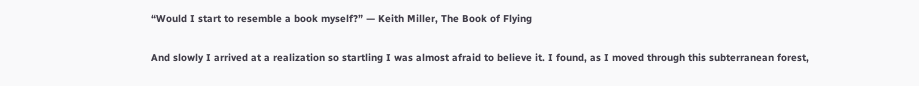“Would I start to resemble a book myself?” — Keith Miller, The Book of Flying

And slowly I arrived at a realization so startling I was almost afraid to believe it. I found, as I moved through this subterranean forest,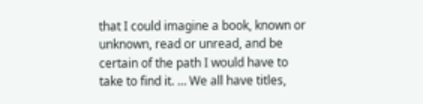that I could imagine a book, known or unknown, read or unread, and be certain of the path I would have to take to find it. … We all have titles,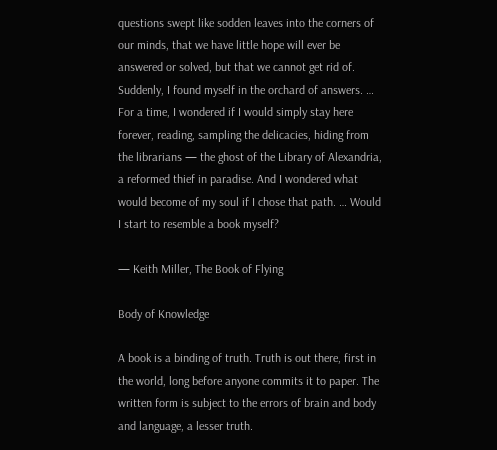questions swept like sodden leaves into the corners of our minds, that we have little hope will ever be answered or solved, but that we cannot get rid of. Suddenly, I found myself in the orchard of answers. …
For a time, I wondered if I would simply stay here forever, reading, sampling the delicacies, hiding from the librarians — the ghost of the Library of Alexandria, a reformed thief in paradise. And I wondered what would become of my soul if I chose that path. … Would I start to resemble a book myself?

— Keith Miller, The Book of Flying

Body of Knowledge

A book is a binding of truth. Truth is out there, first in the world, long before anyone commits it to paper. The written form is subject to the errors of brain and body and language, a lesser truth.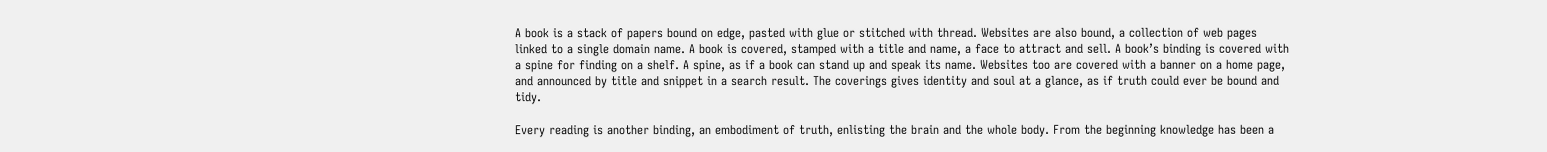A book is a stack of papers bound on edge, pasted with glue or stitched with thread. Websites are also bound, a collection of web pages linked to a single domain name. A book is covered, stamped with a title and name, a face to attract and sell. A book’s binding is covered with a spine for finding on a shelf. A spine, as if a book can stand up and speak its name. Websites too are covered with a banner on a home page, and announced by title and snippet in a search result. The coverings gives identity and soul at a glance, as if truth could ever be bound and tidy.

Every reading is another binding, an embodiment of truth, enlisting the brain and the whole body. From the beginning knowledge has been a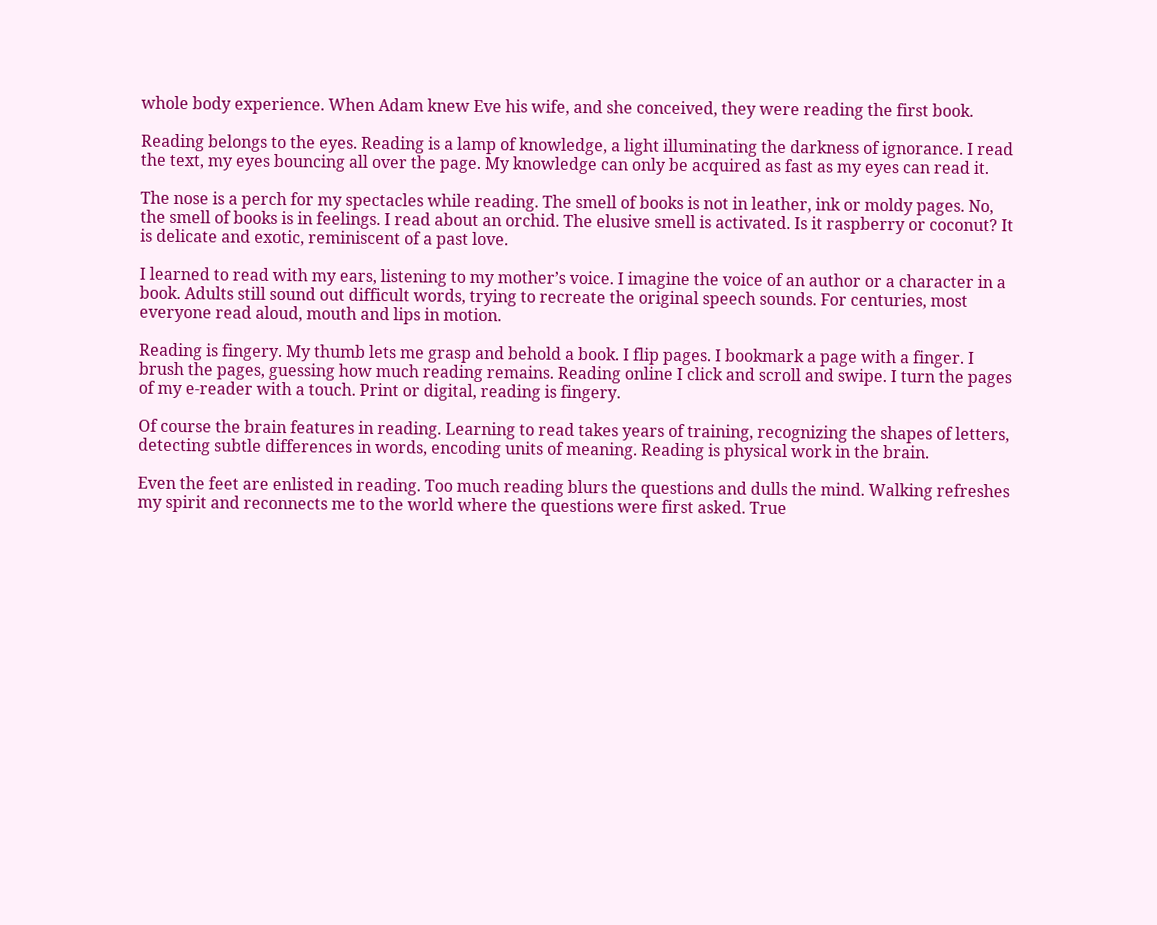whole body experience. When Adam knew Eve his wife, and she conceived, they were reading the first book.

Reading belongs to the eyes. Reading is a lamp of knowledge, a light illuminating the darkness of ignorance. I read the text, my eyes bouncing all over the page. My knowledge can only be acquired as fast as my eyes can read it.

The nose is a perch for my spectacles while reading. The smell of books is not in leather, ink or moldy pages. No, the smell of books is in feelings. I read about an orchid. The elusive smell is activated. Is it raspberry or coconut? It is delicate and exotic, reminiscent of a past love.

I learned to read with my ears, listening to my mother’s voice. I imagine the voice of an author or a character in a book. Adults still sound out difficult words, trying to recreate the original speech sounds. For centuries, most everyone read aloud, mouth and lips in motion.

Reading is fingery. My thumb lets me grasp and behold a book. I flip pages. I bookmark a page with a finger. I brush the pages, guessing how much reading remains. Reading online I click and scroll and swipe. I turn the pages of my e-reader with a touch. Print or digital, reading is fingery.

Of course the brain features in reading. Learning to read takes years of training, recognizing the shapes of letters, detecting subtle differences in words, encoding units of meaning. Reading is physical work in the brain.

Even the feet are enlisted in reading. Too much reading blurs the questions and dulls the mind. Walking refreshes my spirit and reconnects me to the world where the questions were first asked. True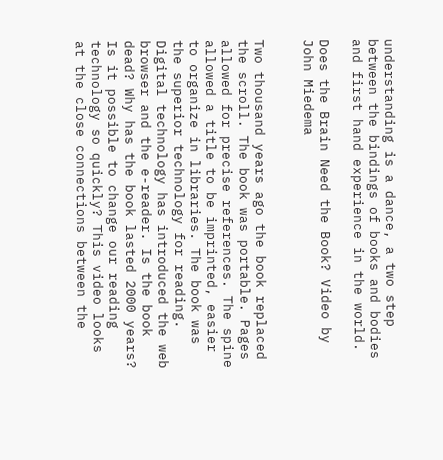understanding is a dance, a two step between the bindings of books and bodies and first hand experience in the world.

Does the Brain Need the Book? Video by John Miedema


Two thousand years ago the book replaced the scroll. The book was portable. Pages allowed for precise references. The spine allowed a title to be imprinted, easier to organize in libraries. The book was the superior technology for reading. Digital technology has introduced the web browser and the e-reader. Is the book dead? Why has the book lasted 2000 years? Is it possible to change our reading technology so quickly? This video looks at the close connections between the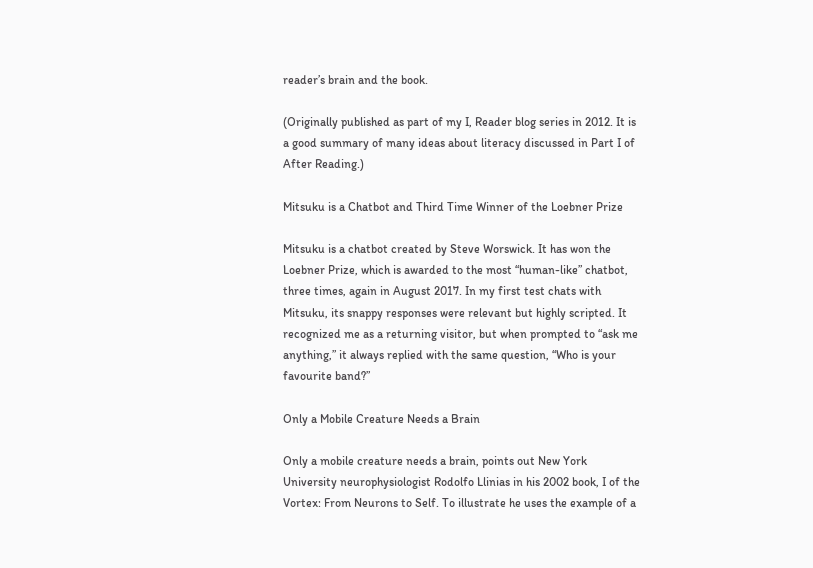reader’s brain and the book.

(Originally published as part of my I, Reader blog series in 2012. It is a good summary of many ideas about literacy discussed in Part I of After Reading.)

Mitsuku is a Chatbot and Third Time Winner of the Loebner Prize

Mitsuku is a chatbot created by Steve Worswick. It has won the Loebner Prize, which is awarded to the most “human-like” chatbot, three times, again in August 2017. In my first test chats with Mitsuku, its snappy responses were relevant but highly scripted. It recognized me as a returning visitor, but when prompted to “ask me anything,” it always replied with the same question, “Who is your favourite band?”

Only a Mobile Creature Needs a Brain

Only a mobile creature needs a brain, points out New York University neurophysiologist Rodolfo Llinias in his 2002 book, I of the Vortex: From Neurons to Self. To illustrate he uses the example of a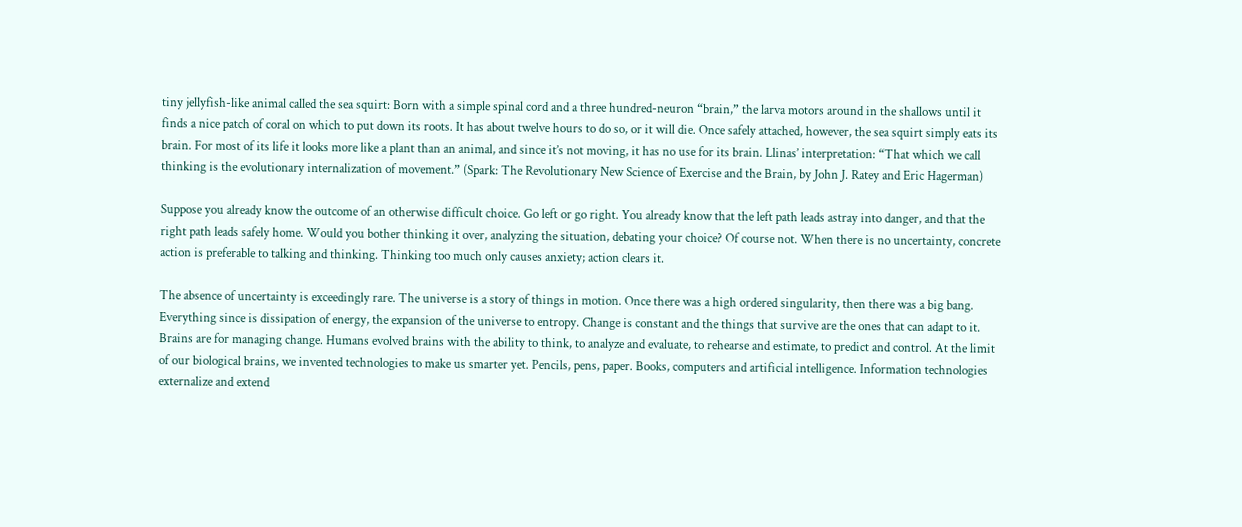tiny jellyfish-like animal called the sea squirt: Born with a simple spinal cord and a three hundred-neuron “brain,” the larva motors around in the shallows until it finds a nice patch of coral on which to put down its roots. It has about twelve hours to do so, or it will die. Once safely attached, however, the sea squirt simply eats its brain. For most of its life it looks more like a plant than an animal, and since it’s not moving, it has no use for its brain. Llinas’ interpretation: “That which we call thinking is the evolutionary internalization of movement.” (Spark: The Revolutionary New Science of Exercise and the Brain, by John J. Ratey and Eric Hagerman)

Suppose you already know the outcome of an otherwise difficult choice. Go left or go right. You already know that the left path leads astray into danger, and that the right path leads safely home. Would you bother thinking it over, analyzing the situation, debating your choice? Of course not. When there is no uncertainty, concrete action is preferable to talking and thinking. Thinking too much only causes anxiety; action clears it.

The absence of uncertainty is exceedingly rare. The universe is a story of things in motion. Once there was a high ordered singularity, then there was a big bang. Everything since is dissipation of energy, the expansion of the universe to entropy. Change is constant and the things that survive are the ones that can adapt to it. Brains are for managing change. Humans evolved brains with the ability to think, to analyze and evaluate, to rehearse and estimate, to predict and control. At the limit of our biological brains, we invented technologies to make us smarter yet. Pencils, pens, paper. Books, computers and artificial intelligence. Information technologies externalize and extend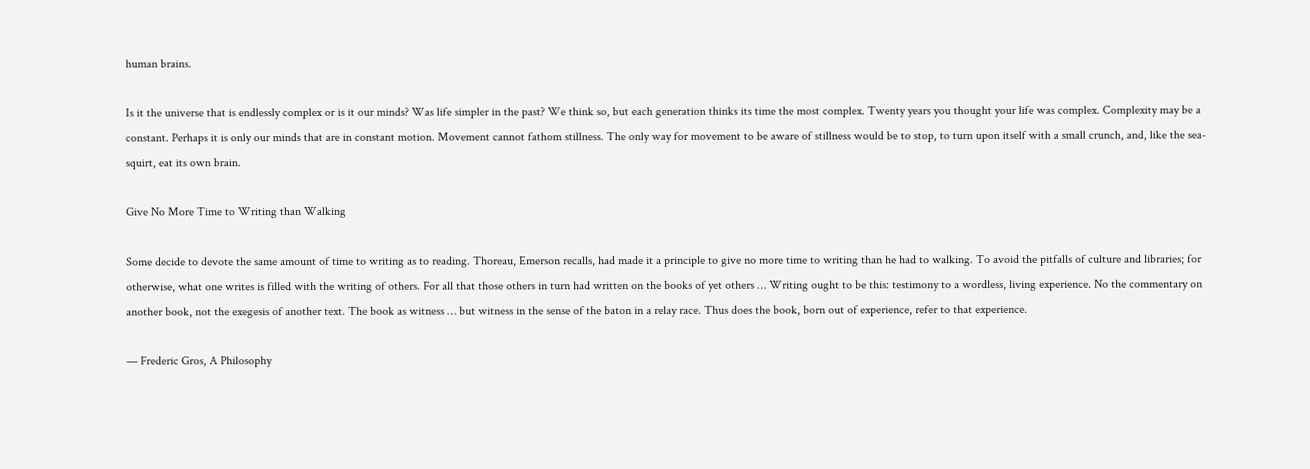human brains.

Is it the universe that is endlessly complex or is it our minds? Was life simpler in the past? We think so, but each generation thinks its time the most complex. Twenty years you thought your life was complex. Complexity may be a constant. Perhaps it is only our minds that are in constant motion. Movement cannot fathom stillness. The only way for movement to be aware of stillness would be to stop, to turn upon itself with a small crunch, and, like the sea-squirt, eat its own brain.

Give No More Time to Writing than Walking

Some decide to devote the same amount of time to writing as to reading. Thoreau, Emerson recalls, had made it a principle to give no more time to writing than he had to walking. To avoid the pitfalls of culture and libraries; for otherwise, what one writes is filled with the writing of others. For all that those others in turn had written on the books of yet others … Writing ought to be this: testimony to a wordless, living experience. No the commentary on another book, not the exegesis of another text. The book as witness … but witness in the sense of the baton in a relay race. Thus does the book, born out of experience, refer to that experience.

— Frederic Gros, A Philosophy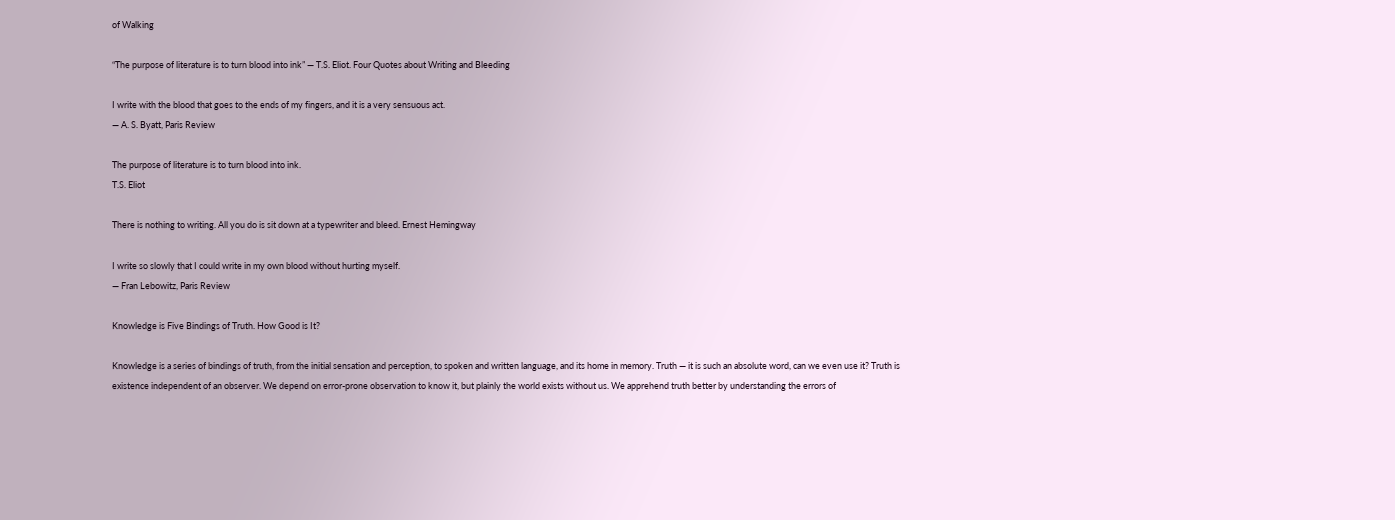of Walking

“The purpose of literature is to turn blood into ink” — T.S. Eliot. Four Quotes about Writing and Bleeding

I write with the blood that goes to the ends of my fingers, and it is a very sensuous act.
— A. S. Byatt, Paris Review

The purpose of literature is to turn blood into ink.
T.S. Eliot

There is nothing to writing. All you do is sit down at a typewriter and bleed. Ernest Hemingway

I write so slowly that I could write in my own blood without hurting myself.
— Fran Lebowitz, Paris Review

Knowledge is Five Bindings of Truth. How Good is It?

Knowledge is a series of bindings of truth, from the initial sensation and perception, to spoken and written language, and its home in memory. Truth — it is such an absolute word, can we even use it? Truth is existence independent of an observer. We depend on error-prone observation to know it, but plainly the world exists without us. We apprehend truth better by understanding the errors of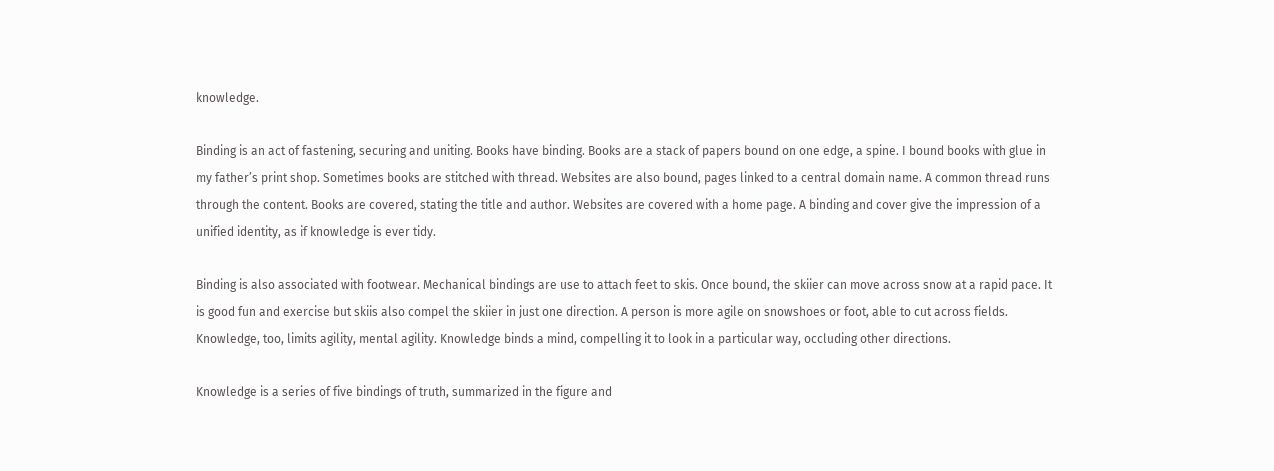knowledge.

Binding is an act of fastening, securing and uniting. Books have binding. Books are a stack of papers bound on one edge, a spine. I bound books with glue in my father’s print shop. Sometimes books are stitched with thread. Websites are also bound, pages linked to a central domain name. A common thread runs through the content. Books are covered, stating the title and author. Websites are covered with a home page. A binding and cover give the impression of a unified identity, as if knowledge is ever tidy.

Binding is also associated with footwear. Mechanical bindings are use to attach feet to skis. Once bound, the skiier can move across snow at a rapid pace. It is good fun and exercise but skiis also compel the skiier in just one direction. A person is more agile on snowshoes or foot, able to cut across fields. Knowledge, too, limits agility, mental agility. Knowledge binds a mind, compelling it to look in a particular way, occluding other directions.

Knowledge is a series of five bindings of truth, summarized in the figure and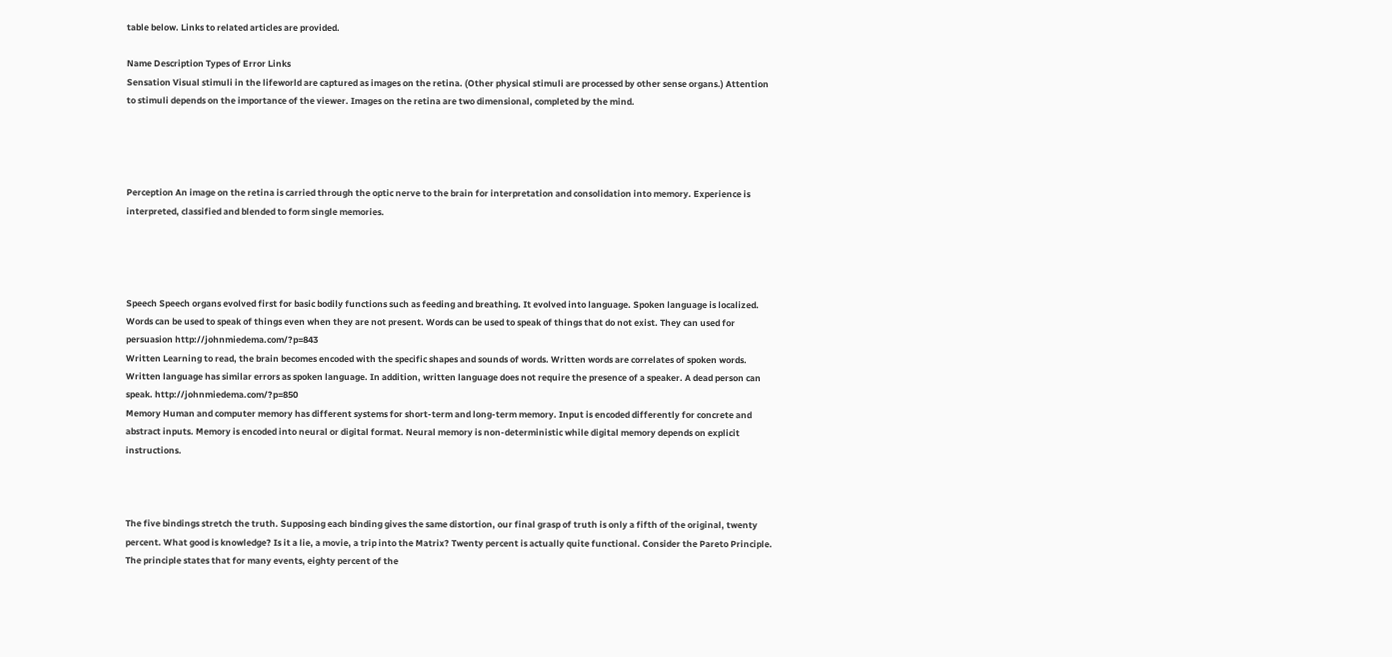table below. Links to related articles are provided.

Name Description Types of Error Links
Sensation Visual stimuli in the lifeworld are captured as images on the retina. (Other physical stimuli are processed by other sense organs.) Attention to stimuli depends on the importance of the viewer. Images on the retina are two dimensional, completed by the mind.




Perception An image on the retina is carried through the optic nerve to the brain for interpretation and consolidation into memory. Experience is interpreted, classified and blended to form single memories.




Speech Speech organs evolved first for basic bodily functions such as feeding and breathing. It evolved into language. Spoken language is localized. Words can be used to speak of things even when they are not present. Words can be used to speak of things that do not exist. They can used for persuasion http://johnmiedema.com/?p=843
Written Learning to read, the brain becomes encoded with the specific shapes and sounds of words. Written words are correlates of spoken words. Written language has similar errors as spoken language. In addition, written language does not require the presence of a speaker. A dead person can speak. http://johnmiedema.com/?p=850
Memory Human and computer memory has different systems for short-term and long-term memory. Input is encoded differently for concrete and abstract inputs. Memory is encoded into neural or digital format. Neural memory is non-deterministic while digital memory depends on explicit instructions.



The five bindings stretch the truth. Supposing each binding gives the same distortion, our final grasp of truth is only a fifth of the original, twenty percent. What good is knowledge? Is it a lie, a movie, a trip into the Matrix? Twenty percent is actually quite functional. Consider the Pareto Principle. The principle states that for many events, eighty percent of the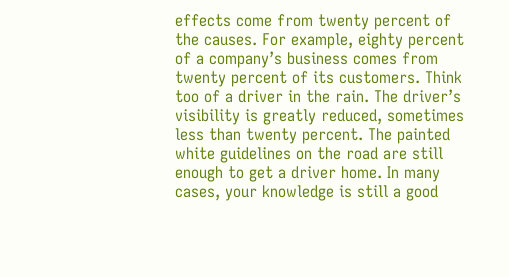effects come from twenty percent of the causes. For example, eighty percent of a company’s business comes from twenty percent of its customers. Think too of a driver in the rain. The driver’s visibility is greatly reduced, sometimes less than twenty percent. The painted white guidelines on the road are still enough to get a driver home. In many cases, your knowledge is still a good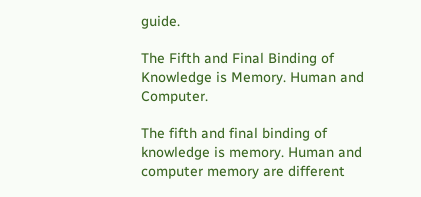guide.

The Fifth and Final Binding of Knowledge is Memory. Human and Computer.

The fifth and final binding of knowledge is memory. Human and computer memory are different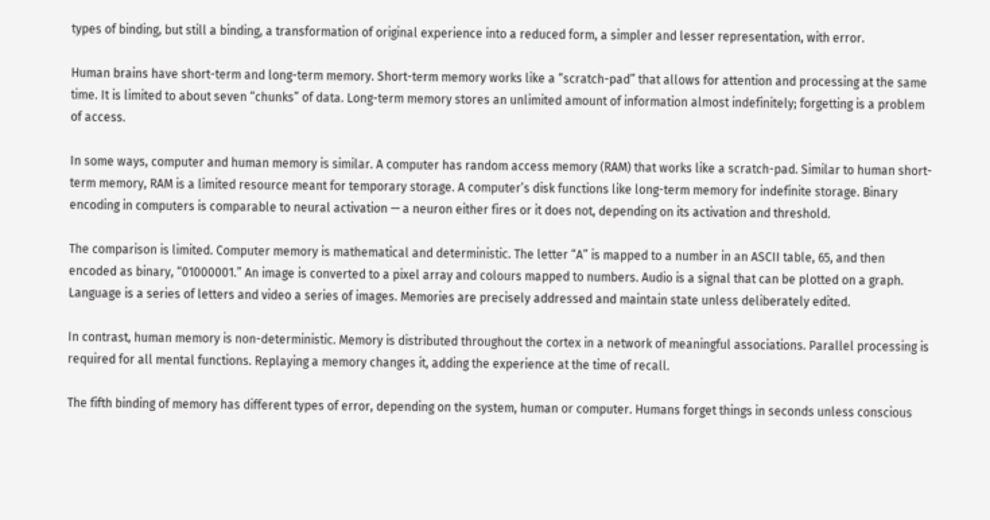types of binding, but still a binding, a transformation of original experience into a reduced form, a simpler and lesser representation, with error.

Human brains have short-term and long-term memory. Short-term memory works like a “scratch-pad” that allows for attention and processing at the same time. It is limited to about seven “chunks” of data. Long-term memory stores an unlimited amount of information almost indefinitely; forgetting is a problem of access.

In some ways, computer and human memory is similar. A computer has random access memory (RAM) that works like a scratch-pad. Similar to human short-term memory, RAM is a limited resource meant for temporary storage. A computer’s disk functions like long-term memory for indefinite storage. Binary encoding in computers is comparable to neural activation — a neuron either fires or it does not, depending on its activation and threshold.

The comparison is limited. Computer memory is mathematical and deterministic. The letter “A” is mapped to a number in an ASCII table, 65, and then encoded as binary, “01000001.” An image is converted to a pixel array and colours mapped to numbers. Audio is a signal that can be plotted on a graph. Language is a series of letters and video a series of images. Memories are precisely addressed and maintain state unless deliberately edited.

In contrast, human memory is non-deterministic. Memory is distributed throughout the cortex in a network of meaningful associations. Parallel processing is required for all mental functions. Replaying a memory changes it, adding the experience at the time of recall.

The fifth binding of memory has different types of error, depending on the system, human or computer. Humans forget things in seconds unless conscious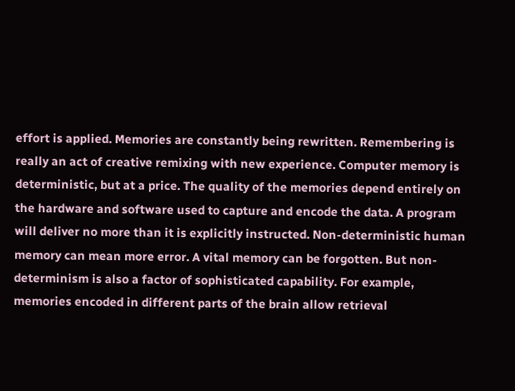effort is applied. Memories are constantly being rewritten. Remembering is really an act of creative remixing with new experience. Computer memory is deterministic, but at a price. The quality of the memories depend entirely on the hardware and software used to capture and encode the data. A program will deliver no more than it is explicitly instructed. Non-deterministic human memory can mean more error. A vital memory can be forgotten. But non-determinism is also a factor of sophisticated capability. For example, memories encoded in different parts of the brain allow retrieval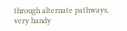through alternate pathways, very handy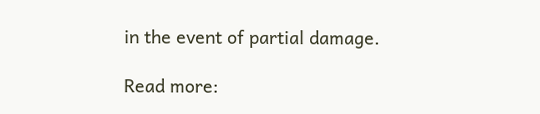in the event of partial damage.

Read more: